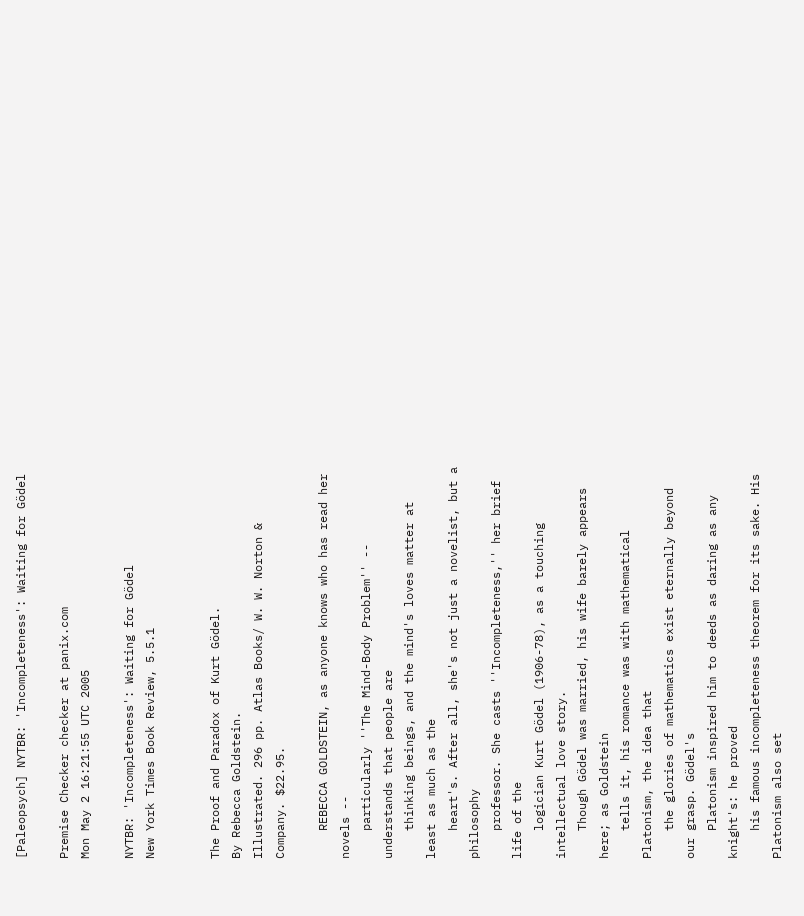[Paleopsych] NYTBR: 'Incompleteness': Waiting for Gödel

Premise Checker checker at panix.com
Mon May 2 16:21:55 UTC 2005

NYTBR: 'Incompleteness': Waiting for Gödel
New York Times Book Review, 5.5.1


The Proof and Paradox of Kurt Gödel.
By Rebecca Goldstein.
Illustrated. 296 pp. Atlas Books/ W. W. Norton & Company. $22.95.

    REBECCA GOLDSTEIN, as anyone knows who has read her novels --
    particularly ''The Mind-Body Problem'' -- understands that people are
    thinking beings, and the mind's loves matter at least as much as the
    heart's. After all, she's not just a novelist, but a philosophy
    professor. She casts ''Incompleteness,'' her brief life of the
    logician Kurt Gödel (1906-78), as a touching intellectual love story.
    Though Gödel was married, his wife barely appears here; as Goldstein
    tells it, his romance was with mathematical Platonism, the idea that
    the glories of mathematics exist eternally beyond our grasp. Gödel's
    Platonism inspired him to deeds as daring as any knight's: he proved
    his famous incompleteness theorem for its sake. His Platonism also set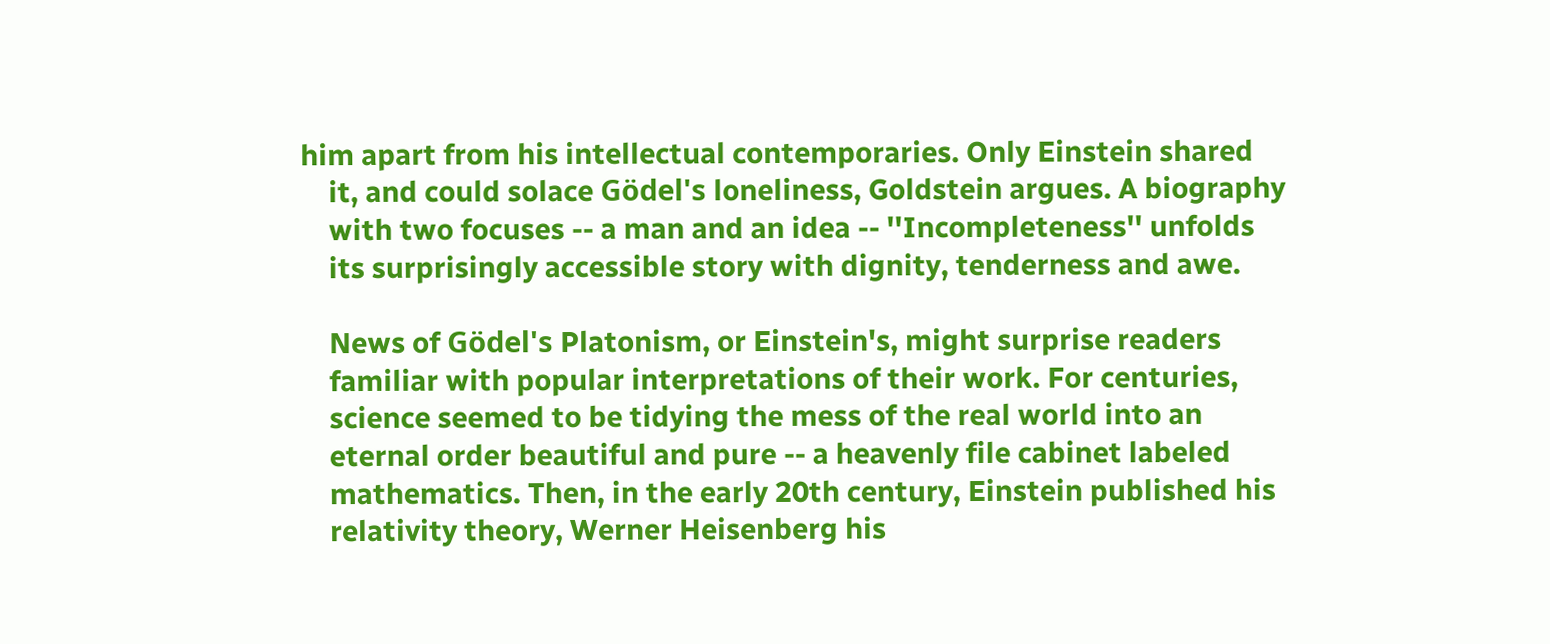him apart from his intellectual contemporaries. Only Einstein shared
    it, and could solace Gödel's loneliness, Goldstein argues. A biography
    with two focuses -- a man and an idea -- ''Incompleteness'' unfolds
    its surprisingly accessible story with dignity, tenderness and awe.

    News of Gödel's Platonism, or Einstein's, might surprise readers
    familiar with popular interpretations of their work. For centuries,
    science seemed to be tidying the mess of the real world into an
    eternal order beautiful and pure -- a heavenly file cabinet labeled
    mathematics. Then, in the early 20th century, Einstein published his
    relativity theory, Werner Heisenberg his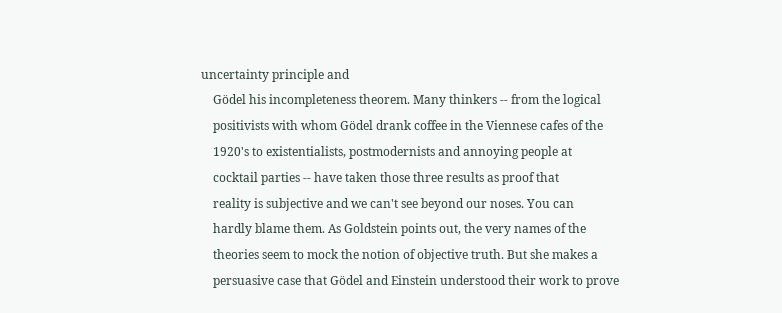uncertainty principle and
    Gödel his incompleteness theorem. Many thinkers -- from the logical
    positivists with whom Gödel drank coffee in the Viennese cafes of the
    1920's to existentialists, postmodernists and annoying people at
    cocktail parties -- have taken those three results as proof that
    reality is subjective and we can't see beyond our noses. You can
    hardly blame them. As Goldstein points out, the very names of the
    theories seem to mock the notion of objective truth. But she makes a
    persuasive case that Gödel and Einstein understood their work to prove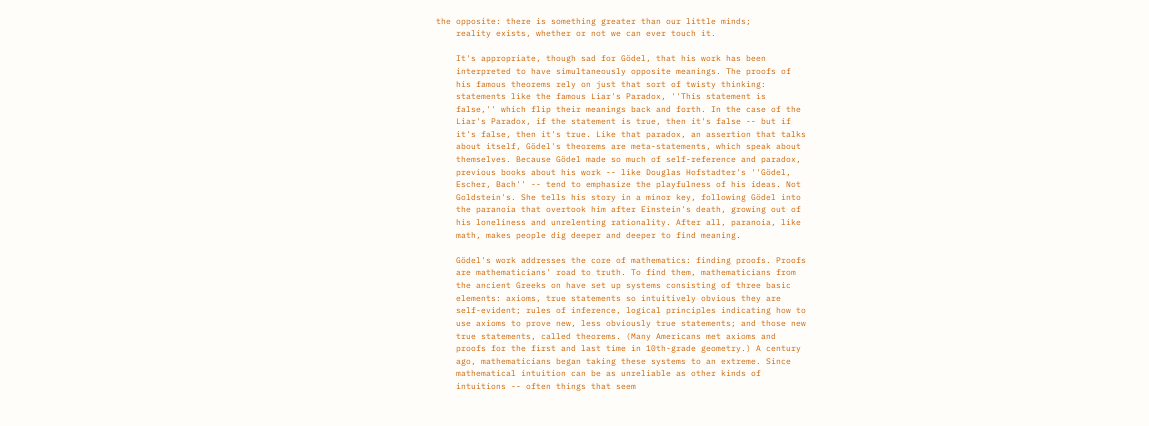the opposite: there is something greater than our little minds;
    reality exists, whether or not we can ever touch it.

    It's appropriate, though sad for Gödel, that his work has been
    interpreted to have simultaneously opposite meanings. The proofs of
    his famous theorems rely on just that sort of twisty thinking:
    statements like the famous Liar's Paradox, ''This statement is
    false,'' which flip their meanings back and forth. In the case of the
    Liar's Paradox, if the statement is true, then it's false -- but if
    it's false, then it's true. Like that paradox, an assertion that talks
    about itself, Gödel's theorems are meta-statements, which speak about
    themselves. Because Gödel made so much of self-reference and paradox,
    previous books about his work -- like Douglas Hofstadter's ''Gödel,
    Escher, Bach'' -- tend to emphasize the playfulness of his ideas. Not
    Goldstein's. She tells his story in a minor key, following Gödel into
    the paranoia that overtook him after Einstein's death, growing out of
    his loneliness and unrelenting rationality. After all, paranoia, like
    math, makes people dig deeper and deeper to find meaning.

    Gödel's work addresses the core of mathematics: finding proofs. Proofs
    are mathematicians' road to truth. To find them, mathematicians from
    the ancient Greeks on have set up systems consisting of three basic
    elements: axioms, true statements so intuitively obvious they are
    self-evident; rules of inference, logical principles indicating how to
    use axioms to prove new, less obviously true statements; and those new
    true statements, called theorems. (Many Americans met axioms and
    proofs for the first and last time in 10th-grade geometry.) A century
    ago, mathematicians began taking these systems to an extreme. Since
    mathematical intuition can be as unreliable as other kinds of
    intuitions -- often things that seem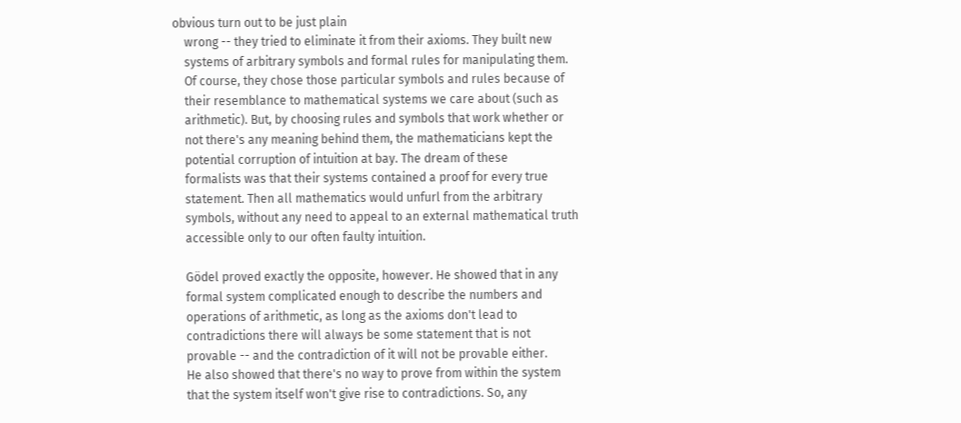obvious turn out to be just plain
    wrong -- they tried to eliminate it from their axioms. They built new
    systems of arbitrary symbols and formal rules for manipulating them.
    Of course, they chose those particular symbols and rules because of
    their resemblance to mathematical systems we care about (such as
    arithmetic). But, by choosing rules and symbols that work whether or
    not there's any meaning behind them, the mathematicians kept the
    potential corruption of intuition at bay. The dream of these
    formalists was that their systems contained a proof for every true
    statement. Then all mathematics would unfurl from the arbitrary
    symbols, without any need to appeal to an external mathematical truth
    accessible only to our often faulty intuition.

    Gödel proved exactly the opposite, however. He showed that in any
    formal system complicated enough to describe the numbers and
    operations of arithmetic, as long as the axioms don't lead to
    contradictions there will always be some statement that is not
    provable -- and the contradiction of it will not be provable either.
    He also showed that there's no way to prove from within the system
    that the system itself won't give rise to contradictions. So, any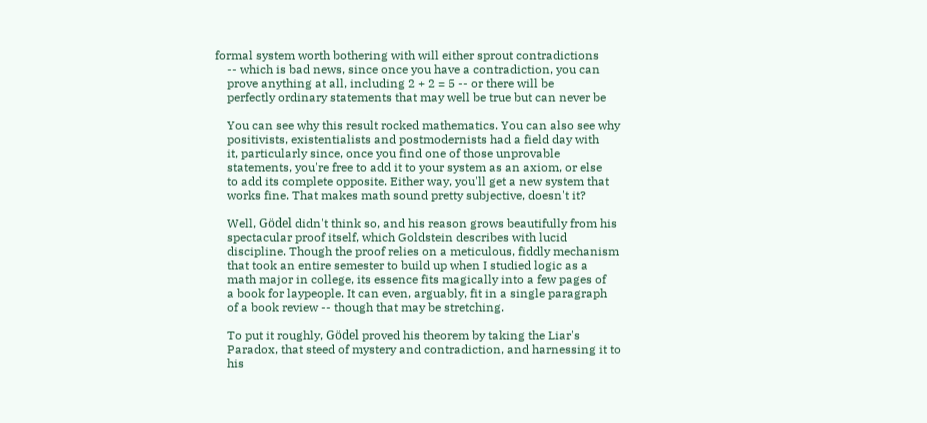formal system worth bothering with will either sprout contradictions
    -- which is bad news, since once you have a contradiction, you can
    prove anything at all, including 2 + 2 = 5 -- or there will be
    perfectly ordinary statements that may well be true but can never be

    You can see why this result rocked mathematics. You can also see why
    positivists, existentialists and postmodernists had a field day with
    it, particularly since, once you find one of those unprovable
    statements, you're free to add it to your system as an axiom, or else
    to add its complete opposite. Either way, you'll get a new system that
    works fine. That makes math sound pretty subjective, doesn't it?

    Well, Gödel didn't think so, and his reason grows beautifully from his
    spectacular proof itself, which Goldstein describes with lucid
    discipline. Though the proof relies on a meticulous, fiddly mechanism
    that took an entire semester to build up when I studied logic as a
    math major in college, its essence fits magically into a few pages of
    a book for laypeople. It can even, arguably, fit in a single paragraph
    of a book review -- though that may be stretching.

    To put it roughly, Gödel proved his theorem by taking the Liar's
    Paradox, that steed of mystery and contradiction, and harnessing it to
    his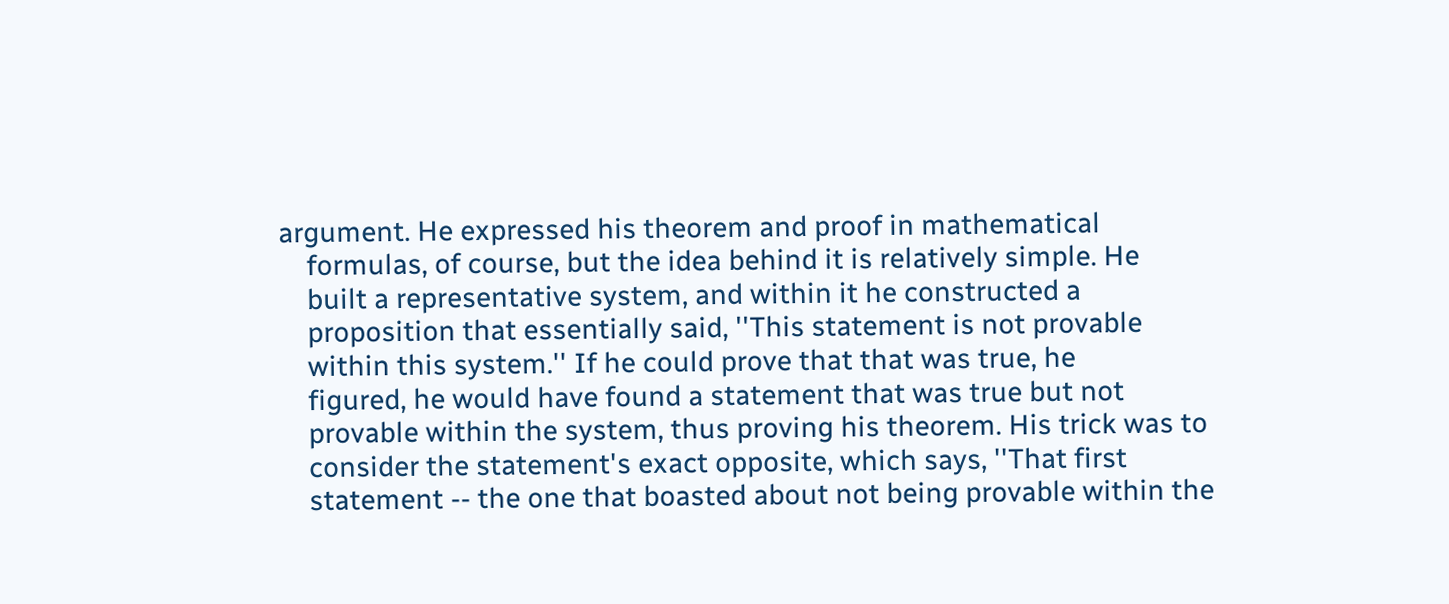argument. He expressed his theorem and proof in mathematical
    formulas, of course, but the idea behind it is relatively simple. He
    built a representative system, and within it he constructed a
    proposition that essentially said, ''This statement is not provable
    within this system.'' If he could prove that that was true, he
    figured, he would have found a statement that was true but not
    provable within the system, thus proving his theorem. His trick was to
    consider the statement's exact opposite, which says, ''That first
    statement -- the one that boasted about not being provable within the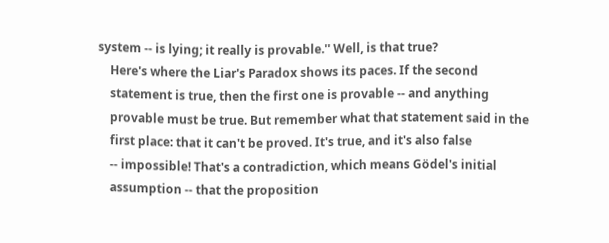system -- is lying; it really is provable.'' Well, is that true?
    Here's where the Liar's Paradox shows its paces. If the second
    statement is true, then the first one is provable -- and anything
    provable must be true. But remember what that statement said in the
    first place: that it can't be proved. It's true, and it's also false
    -- impossible! That's a contradiction, which means Gödel's initial
    assumption -- that the proposition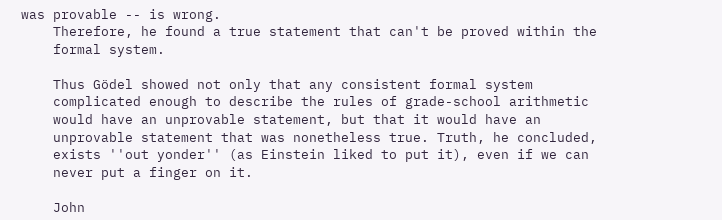was provable -- is wrong.
    Therefore, he found a true statement that can't be proved within the
    formal system.

    Thus Gödel showed not only that any consistent formal system
    complicated enough to describe the rules of grade-school arithmetic
    would have an unprovable statement, but that it would have an
    unprovable statement that was nonetheless true. Truth, he concluded,
    exists ''out yonder'' (as Einstein liked to put it), even if we can
    never put a finger on it.

    John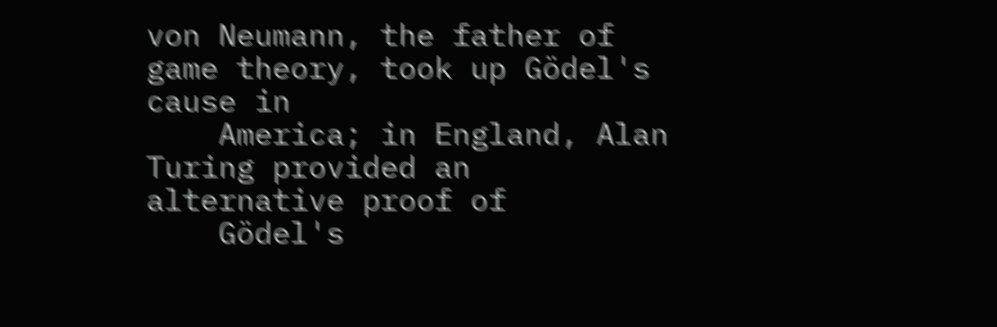von Neumann, the father of game theory, took up Gödel's cause in
    America; in England, Alan Turing provided an alternative proof of
    Gödel's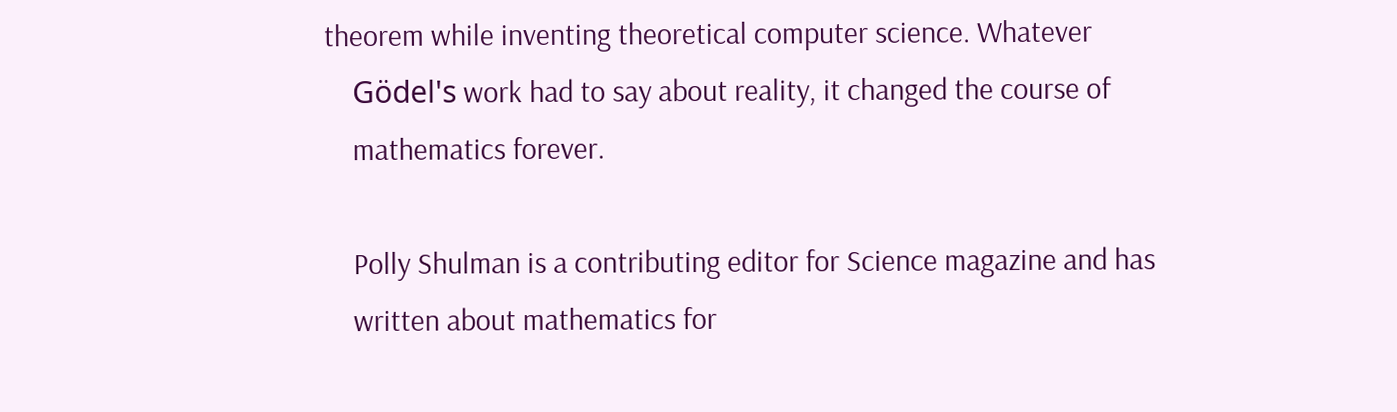theorem while inventing theoretical computer science. Whatever
    Gödel's work had to say about reality, it changed the course of
    mathematics forever.

    Polly Shulman is a contributing editor for Science magazine and has
    written about mathematics for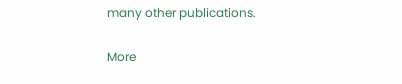many other publications.

More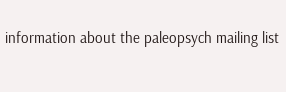information about the paleopsych mailing list